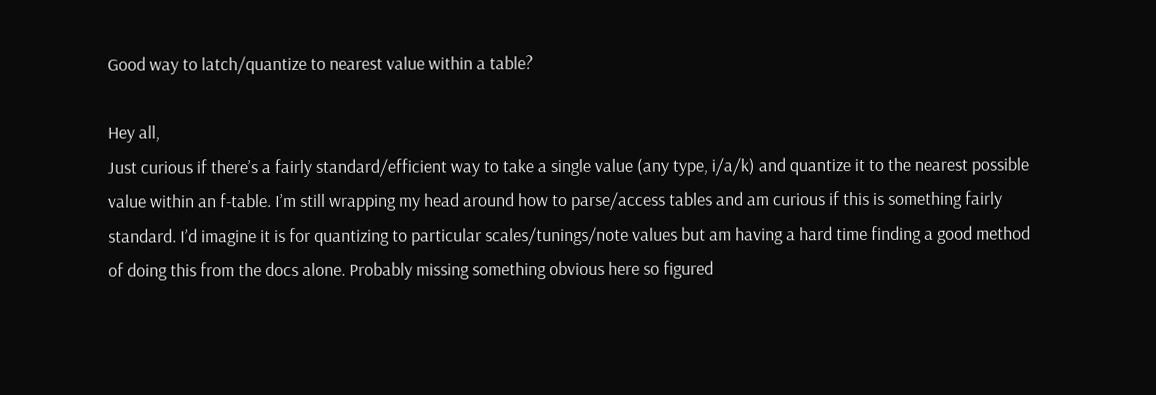Good way to latch/quantize to nearest value within a table?

Hey all,
Just curious if there’s a fairly standard/efficient way to take a single value (any type, i/a/k) and quantize it to the nearest possible value within an f-table. I’m still wrapping my head around how to parse/access tables and am curious if this is something fairly standard. I’d imagine it is for quantizing to particular scales/tunings/note values but am having a hard time finding a good method of doing this from the docs alone. Probably missing something obvious here so figured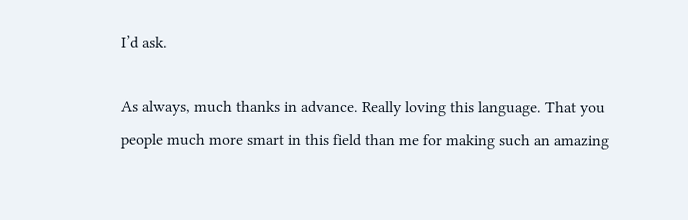I’d ask.

As always, much thanks in advance. Really loving this language. That you people much more smart in this field than me for making such an amazing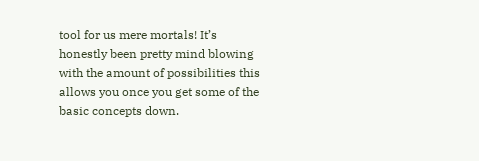tool for us mere mortals! It’s honestly been pretty mind blowing with the amount of possibilities this allows you once you get some of the basic concepts down.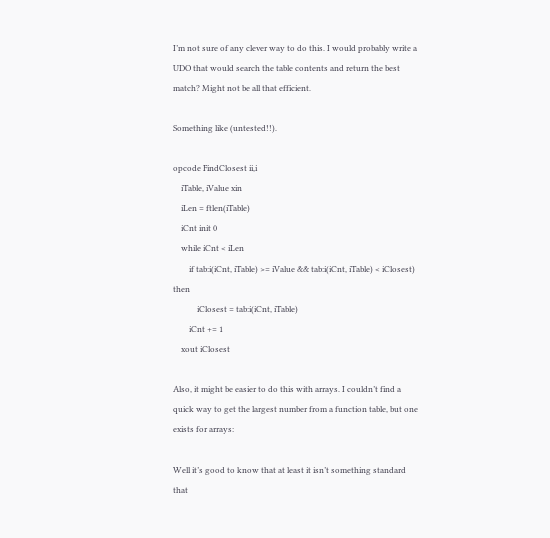I’m not sure of any clever way to do this. I would probably write a UDO that would search the table contents and return the best match? Might not be all that efficient.

Something like (untested!!).

opcode FindClosest ii,i
    iTable, iValue xin
    iLen = ftlen(iTable)
    iCnt init 0
    while iCnt < iLen
        if tab:i(iCnt, iTable) >= iValue && tab:i(iCnt, iTable) < iClosest) then
            iClosest = tab:i(iCnt, iTable)
        iCnt += 1
    xout iClosest

Also, it might be easier to do this with arrays. I couldn’t find a quick way to get the largest number from a function table, but one exists for arrays:

Well it’s good to know that at least it isn’t something standard that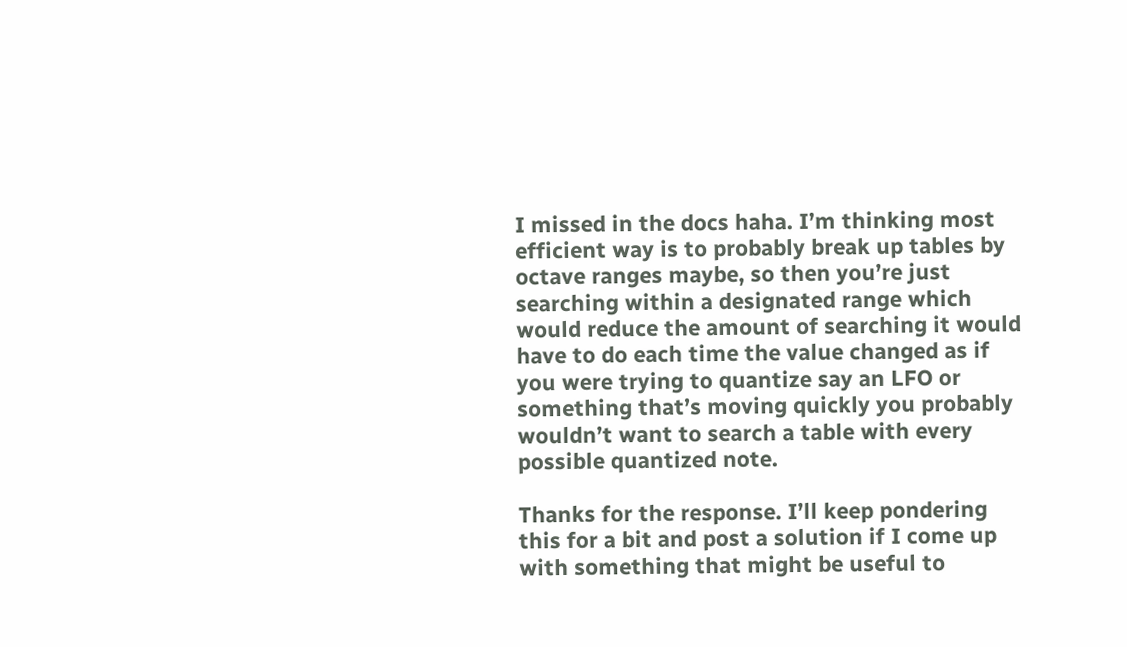I missed in the docs haha. I’m thinking most efficient way is to probably break up tables by octave ranges maybe, so then you’re just searching within a designated range which would reduce the amount of searching it would have to do each time the value changed as if you were trying to quantize say an LFO or something that’s moving quickly you probably wouldn’t want to search a table with every possible quantized note.

Thanks for the response. I’ll keep pondering this for a bit and post a solution if I come up with something that might be useful to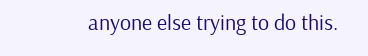anyone else trying to do this.